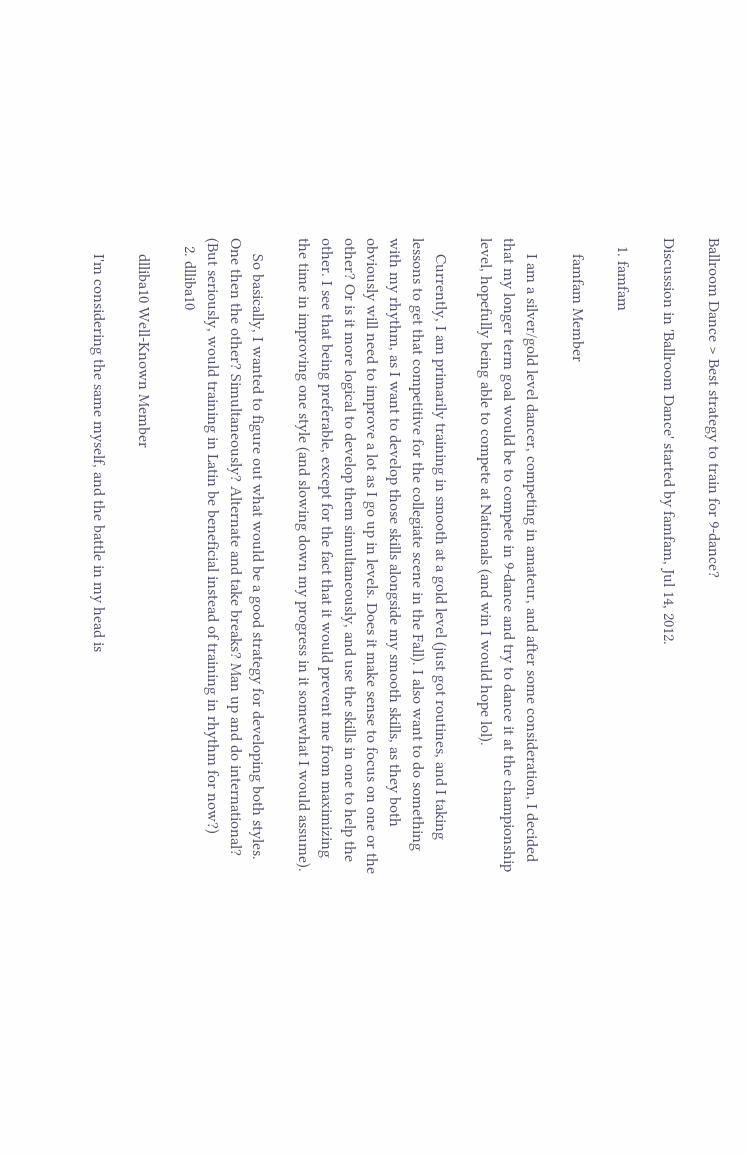Ballroom Dance > Best strategy to train for 9-dance?

Discussion in 'Ballroom Dance' started by famfam, Jul 14, 2012.

  1. famfam

    famfam Member

    I am a silver/gold level dancer, competing in amateur, and after some consideration, I decided that my longer term goal would be to compete in 9-dance and try to dance it at the championship level, hopefully being able to compete at Nationals (and win I would hope lol).

    Currently, I am primarily training in smooth at a gold level (just got routines, and I taking lessons to get that competitive for the collegiate scene in the Fall). I also want to do something with my rhythm, as I want to develop those skills alongside my smooth skills, as they both obviously will need to improve a lot as I go up in levels. Does it make sense to focus on one or the other? Or is it more logical to develop them simultaneously, and use the skills in one to help the other. I see that being preferable, except for the fact that it would prevent me from maximizing the time in improving one style (and slowing down my progress in it somewhat I would assume).

    So basically, I wanted to figure out what would be a good strategy for developing both styles. One then the other? Simultaneously? Alternate and take breaks? Man up and do international? (But seriously, would training in Latin be beneficial instead of training in rhythm for now?)
  2. dlliba10

    dlliba10 Well-Known Member

    I'm considering the same myself, and the battle in my head is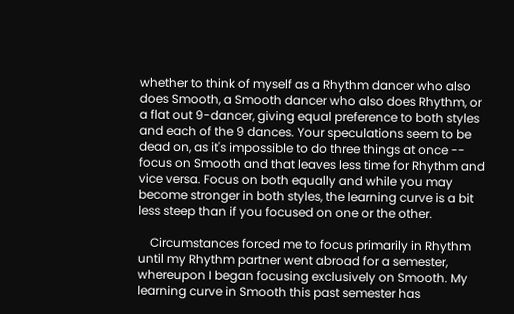whether to think of myself as a Rhythm dancer who also does Smooth, a Smooth dancer who also does Rhythm, or a flat out 9-dancer, giving equal preference to both styles and each of the 9 dances. Your speculations seem to be dead on, as it's impossible to do three things at once -- focus on Smooth and that leaves less time for Rhythm and vice versa. Focus on both equally and while you may become stronger in both styles, the learning curve is a bit less steep than if you focused on one or the other.

    Circumstances forced me to focus primarily in Rhythm until my Rhythm partner went abroad for a semester, whereupon I began focusing exclusively on Smooth. My learning curve in Smooth this past semester has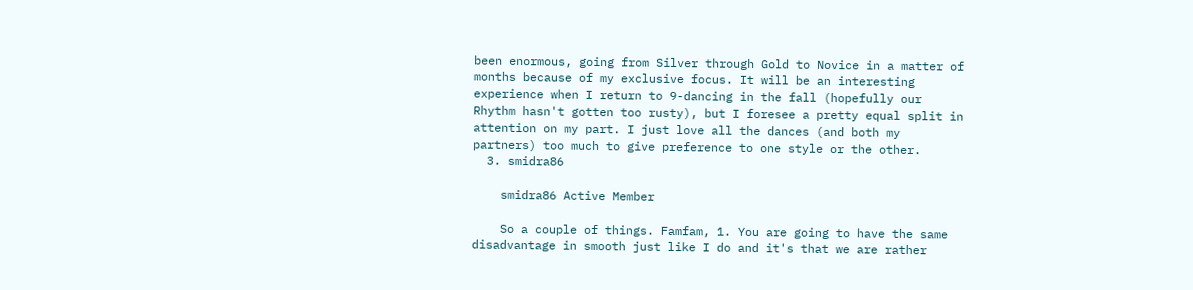been enormous, going from Silver through Gold to Novice in a matter of months because of my exclusive focus. It will be an interesting experience when I return to 9-dancing in the fall (hopefully our Rhythm hasn't gotten too rusty), but I foresee a pretty equal split in attention on my part. I just love all the dances (and both my partners) too much to give preference to one style or the other.
  3. smidra86

    smidra86 Active Member

    So a couple of things. Famfam, 1. You are going to have the same disadvantage in smooth just like I do and it's that we are rather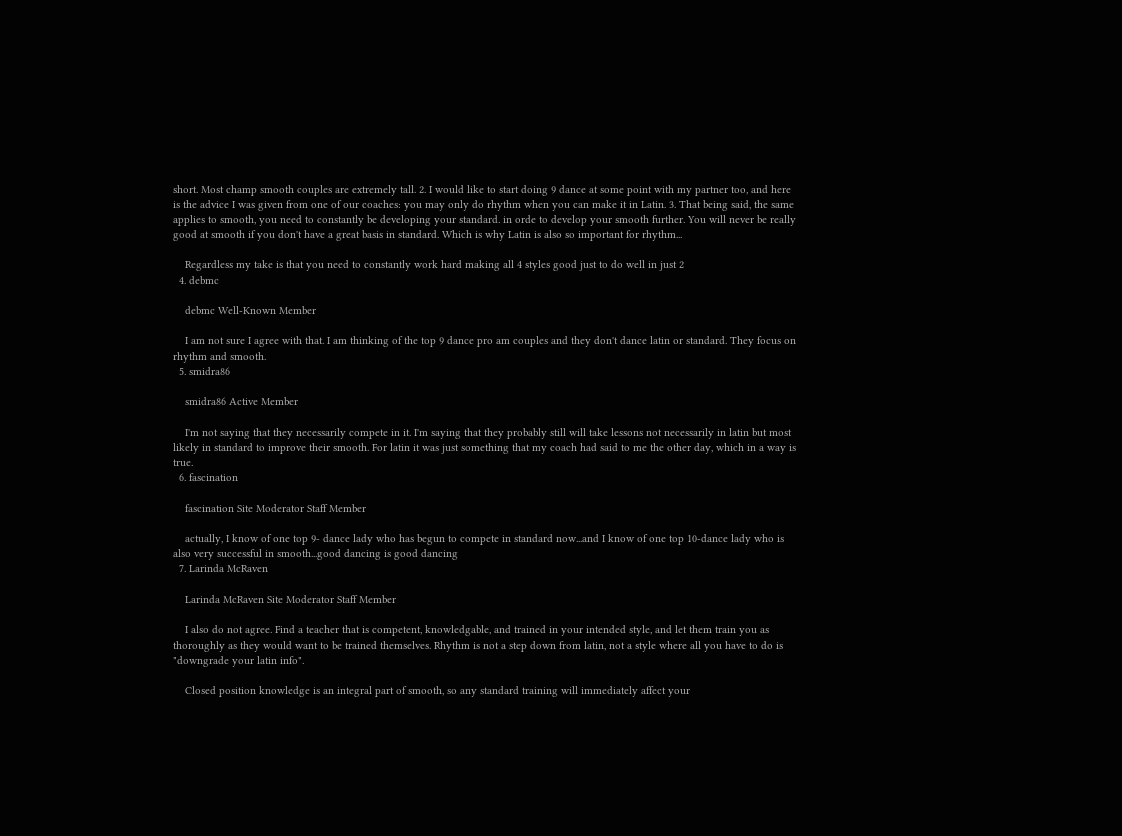short. Most champ smooth couples are extremely tall. 2. I would like to start doing 9 dance at some point with my partner too, and here is the advice I was given from one of our coaches: you may only do rhythm when you can make it in Latin. 3. That being said, the same applies to smooth, you need to constantly be developing your standard. in orde to develop your smooth further. You will never be really good at smooth if you don't have a great basis in standard. Which is why Latin is also so important for rhythm...

    Regardless my take is that you need to constantly work hard making all 4 styles good just to do well in just 2
  4. debmc

    debmc Well-Known Member

    I am not sure I agree with that. I am thinking of the top 9 dance pro am couples and they don't dance latin or standard. They focus on rhythm and smooth.
  5. smidra86

    smidra86 Active Member

    I'm not saying that they necessarily compete in it. I'm saying that they probably still will take lessons not necessarily in latin but most likely in standard to improve their smooth. For latin it was just something that my coach had said to me the other day, which in a way is true.
  6. fascination

    fascination Site Moderator Staff Member

    actually, I know of one top 9- dance lady who has begun to compete in standard now...and I know of one top 10-dance lady who is also very successful in smooth...good dancing is good dancing
  7. Larinda McRaven

    Larinda McRaven Site Moderator Staff Member

    I also do not agree. Find a teacher that is competent, knowledgable, and trained in your intended style, and let them train you as thoroughly as they would want to be trained themselves. Rhythm is not a step down from latin, not a style where all you have to do is "downgrade your latin info".

    Closed position knowledge is an integral part of smooth, so any standard training will immediately affect your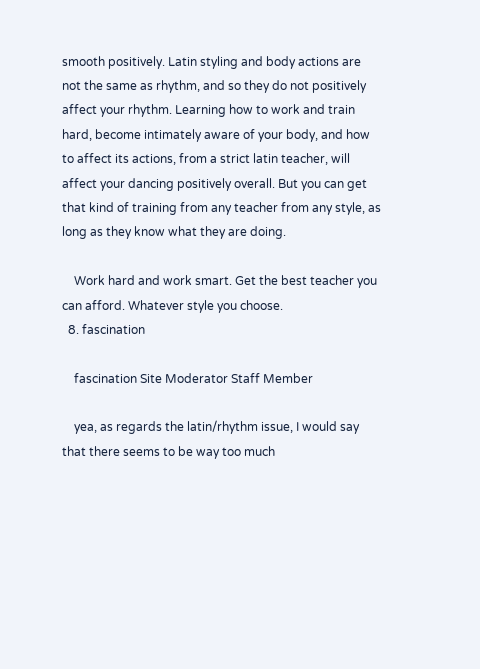smooth positively. Latin styling and body actions are not the same as rhythm, and so they do not positively affect your rhythm. Learning how to work and train hard, become intimately aware of your body, and how to affect its actions, from a strict latin teacher, will affect your dancing positively overall. But you can get that kind of training from any teacher from any style, as long as they know what they are doing.

    Work hard and work smart. Get the best teacher you can afford. Whatever style you choose.
  8. fascination

    fascination Site Moderator Staff Member

    yea, as regards the latin/rhythm issue, I would say that there seems to be way too much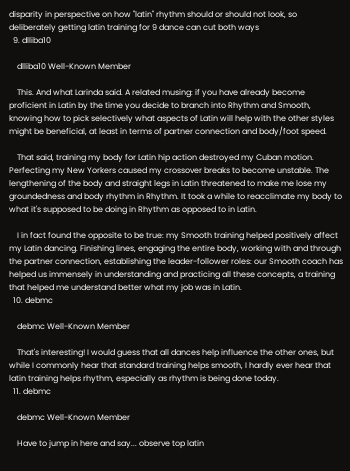disparity in perspective on how "latin" rhythm should or should not look, so deliberately getting latin training for 9 dance can cut both ways
  9. dlliba10

    dlliba10 Well-Known Member

    This. And what Larinda said. A related musing: if you have already become proficient in Latin by the time you decide to branch into Rhythm and Smooth, knowing how to pick selectively what aspects of Latin will help with the other styles might be beneficial, at least in terms of partner connection and body/foot speed.

    That said, training my body for Latin hip action destroyed my Cuban motion. Perfecting my New Yorkers caused my crossover breaks to become unstable. The lengthening of the body and straight legs in Latin threatened to make me lose my groundedness and body rhythm in Rhythm. It took a while to reacclimate my body to what it's supposed to be doing in Rhythm as opposed to in Latin.

    I in fact found the opposite to be true: my Smooth training helped positively affect my Latin dancing. Finishing lines, engaging the entire body, working with and through the partner connection, establishing the leader-follower roles: our Smooth coach has helped us immensely in understanding and practicing all these concepts, a training that helped me understand better what my job was in Latin.
  10. debmc

    debmc Well-Known Member

    That's interesting! I would guess that all dances help influence the other ones, but while I commonly hear that standard training helps smooth, I hardly ever hear that latin training helps rhythm, especially as rhythm is being done today.
  11. debmc

    debmc Well-Known Member

    Have to jump in here and say... observe top latin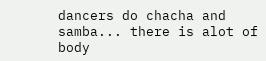dancers do chacha and samba... there is alot of body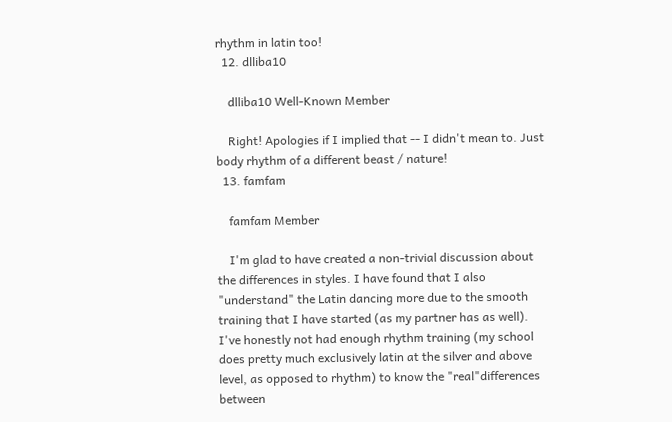rhythm in latin too!
  12. dlliba10

    dlliba10 Well-Known Member

    Right! Apologies if I implied that -- I didn't mean to. Just body rhythm of a different beast / nature!
  13. famfam

    famfam Member

    I'm glad to have created a non-trivial discussion about the differences in styles. I have found that I also "understand" the Latin dancing more due to the smooth training that I have started (as my partner has as well). I've honestly not had enough rhythm training (my school does pretty much exclusively latin at the silver and above level, as opposed to rhythm) to know the "real"differences between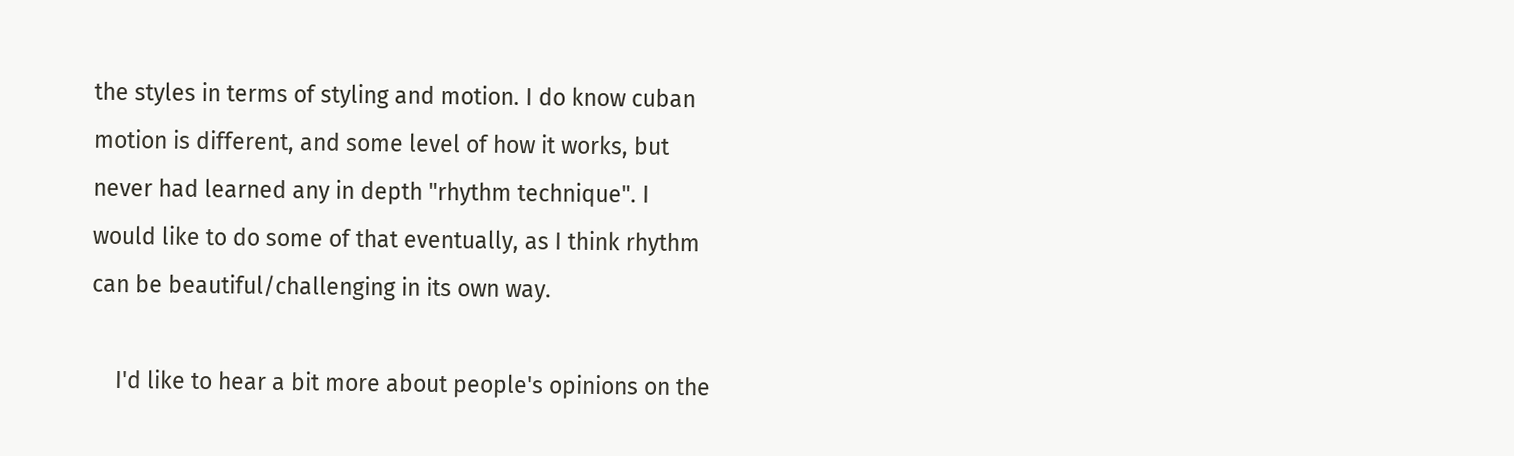the styles in terms of styling and motion. I do know cuban motion is different, and some level of how it works, but never had learned any in depth "rhythm technique". I would like to do some of that eventually, as I think rhythm can be beautiful/challenging in its own way.

    I'd like to hear a bit more about people's opinions on the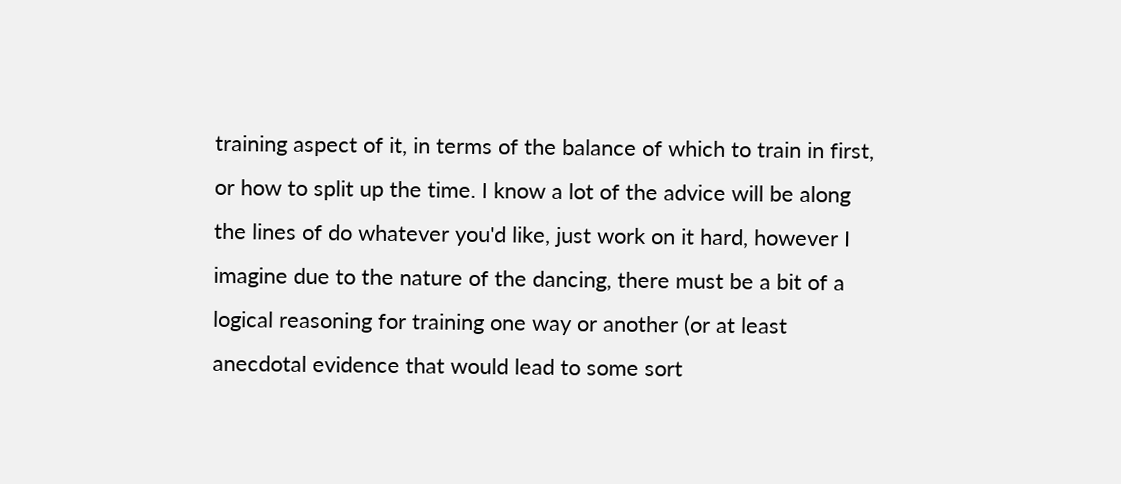training aspect of it, in terms of the balance of which to train in first, or how to split up the time. I know a lot of the advice will be along the lines of do whatever you'd like, just work on it hard, however I imagine due to the nature of the dancing, there must be a bit of a logical reasoning for training one way or another (or at least anecdotal evidence that would lead to some sort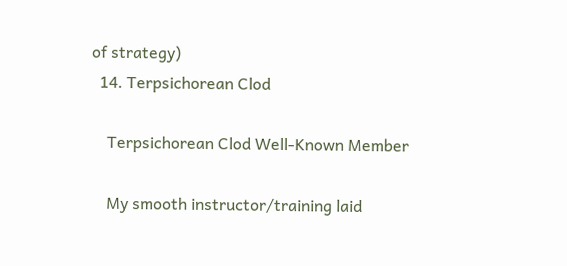of strategy)
  14. Terpsichorean Clod

    Terpsichorean Clod Well-Known Member

    My smooth instructor/training laid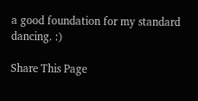a good foundation for my standard dancing. :)

Share This Page